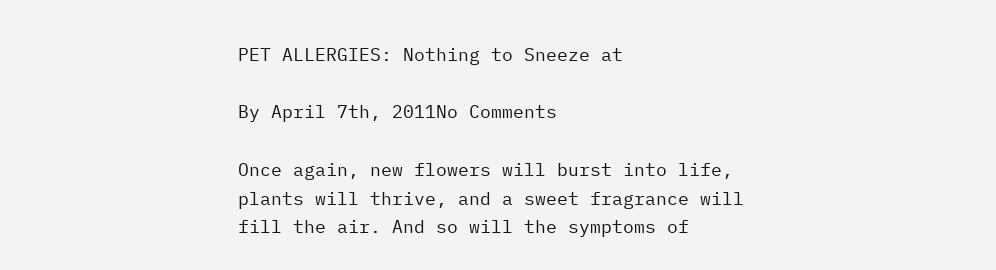PET ALLERGIES: Nothing to Sneeze at

By April 7th, 2011No Comments

Once again, new flowers will burst into life, plants will thrive, and a sweet fragrance will fill the air. And so will the symptoms of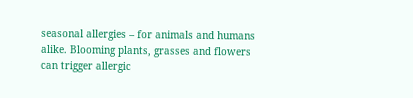seasonal allergies – for animals and humans alike. Blooming plants, grasses and flowers can trigger allergic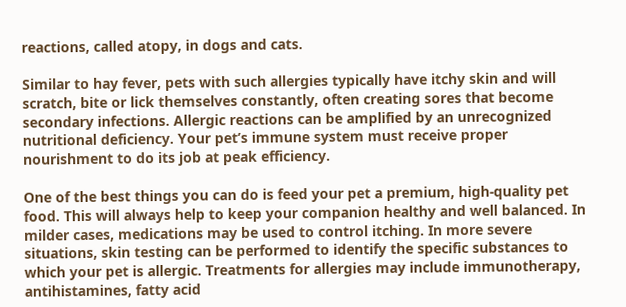reactions, called atopy, in dogs and cats.

Similar to hay fever, pets with such allergies typically have itchy skin and will scratch, bite or lick themselves constantly, often creating sores that become secondary infections. Allergic reactions can be amplified by an unrecognized nutritional deficiency. Your pet’s immune system must receive proper nourishment to do its job at peak efficiency.

One of the best things you can do is feed your pet a premium, high-quality pet food. This will always help to keep your companion healthy and well balanced. In milder cases, medications may be used to control itching. In more severe situations, skin testing can be performed to identify the specific substances to which your pet is allergic. Treatments for allergies may include immunotherapy, antihistamines, fatty acid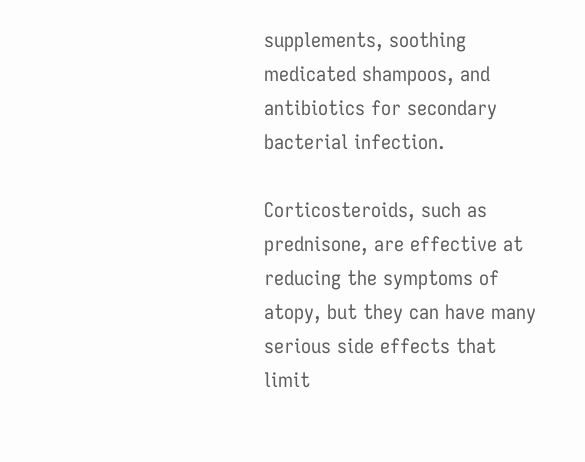supplements, soothing medicated shampoos, and antibiotics for secondary bacterial infection.

Corticosteroids, such as prednisone, are effective at reducing the symptoms of atopy, but they can have many serious side effects that limit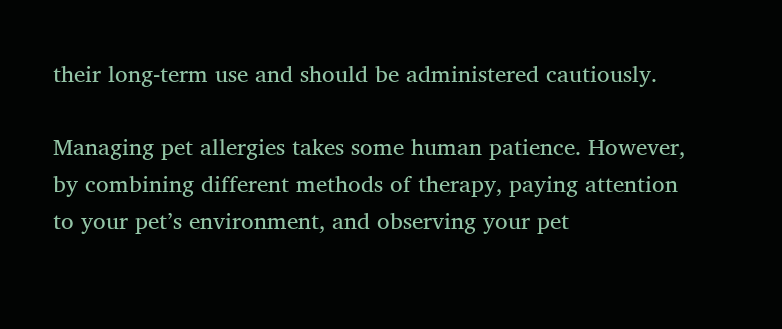their long-term use and should be administered cautiously.

Managing pet allergies takes some human patience. However, by combining different methods of therapy, paying attention to your pet’s environment, and observing your pet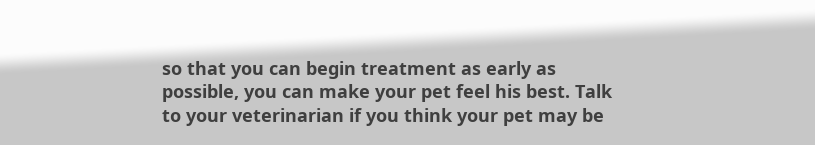so that you can begin treatment as early as possible, you can make your pet feel his best. Talk to your veterinarian if you think your pet may be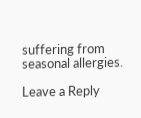suffering from seasonal allergies.

Leave a Reply